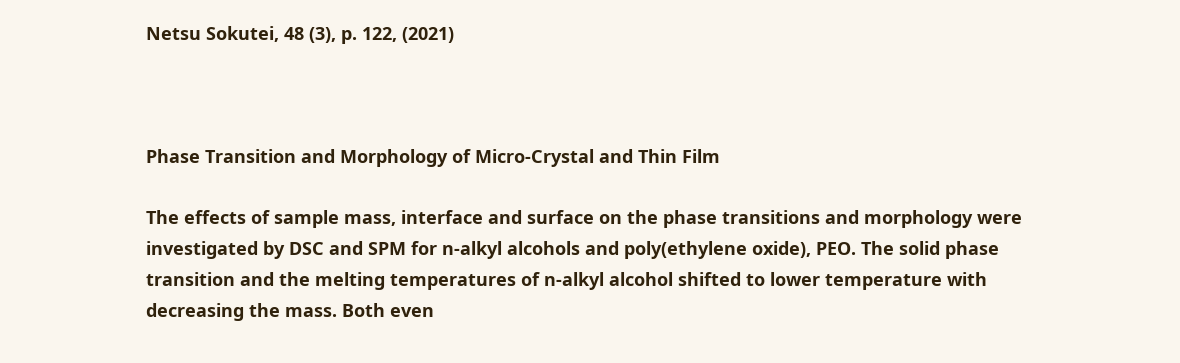Netsu Sokutei, 48 (3), p. 122, (2021)



Phase Transition and Morphology of Micro-Crystal and Thin Film

The effects of sample mass, interface and surface on the phase transitions and morphology were investigated by DSC and SPM for n-alkyl alcohols and poly(ethylene oxide), PEO. The solid phase transition and the melting temperatures of n-alkyl alcohol shifted to lower temperature with decreasing the mass. Both even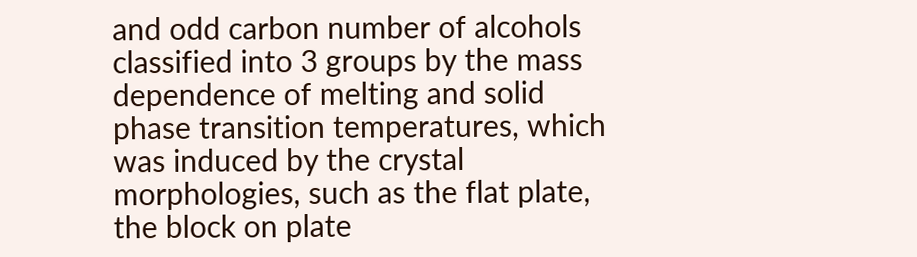and odd carbon number of alcohols classified into 3 groups by the mass dependence of melting and solid phase transition temperatures, which was induced by the crystal morphologies, such as the flat plate, the block on plate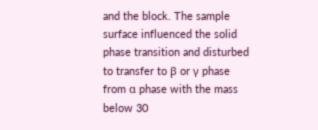and the block. The sample surface influenced the solid phase transition and disturbed to transfer to β or γ phase from α phase with the mass below 30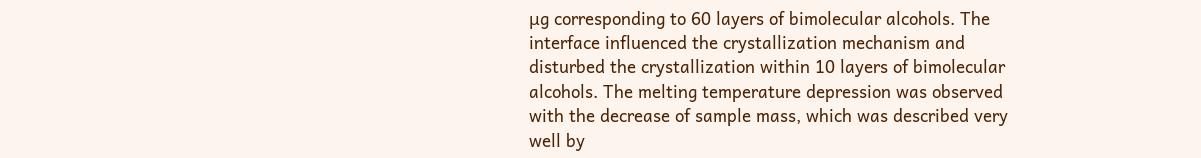μg corresponding to 60 layers of bimolecular alcohols. The interface influenced the crystallization mechanism and disturbed the crystallization within 10 layers of bimolecular alcohols. The melting temperature depression was observed with the decrease of sample mass, which was described very well by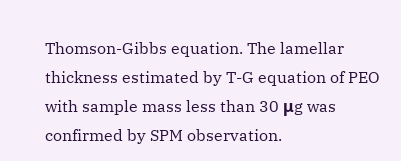Thomson-Gibbs equation. The lamellar thickness estimated by T-G equation of PEO with sample mass less than 30 μg was confirmed by SPM observation.